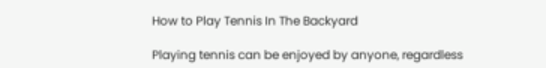How to Play Tennis In The Backyard

Playing tennis can be enjoyed by anyone, regardless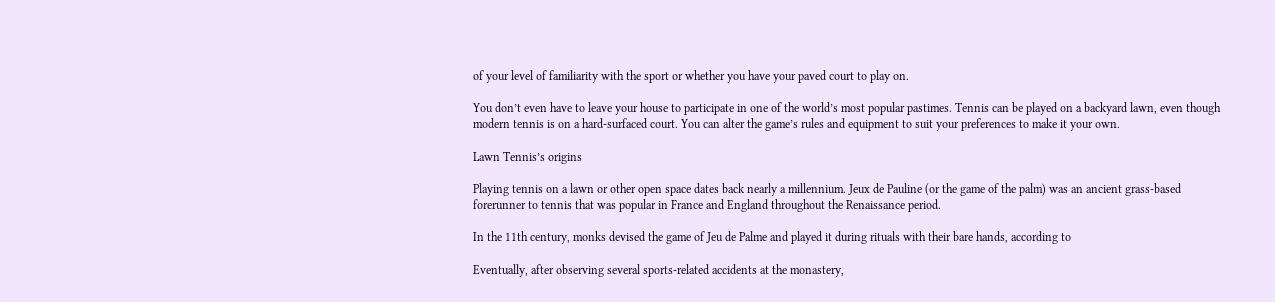of your level of familiarity with the sport or whether you have your paved court to play on.

You don’t even have to leave your house to participate in one of the world’s most popular pastimes. Tennis can be played on a backyard lawn, even though modern tennis is on a hard-surfaced court. You can alter the game’s rules and equipment to suit your preferences to make it your own.

Lawn Tennis’s origins

Playing tennis on a lawn or other open space dates back nearly a millennium. Jeux de Pauline (or the game of the palm) was an ancient grass-based forerunner to tennis that was popular in France and England throughout the Renaissance period.

In the 11th century, monks devised the game of Jeu de Palme and played it during rituals with their bare hands, according to

Eventually, after observing several sports-related accidents at the monastery,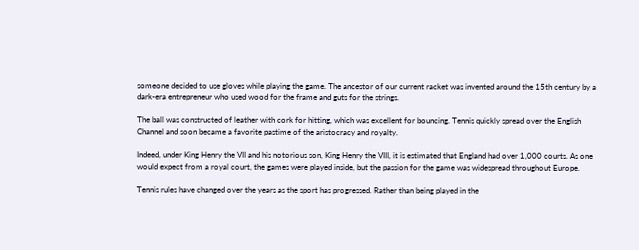someone decided to use gloves while playing the game. The ancestor of our current racket was invented around the 15th century by a dark-era entrepreneur who used wood for the frame and guts for the strings.

The ball was constructed of leather with cork for hitting, which was excellent for bouncing. Tennis quickly spread over the English Channel and soon became a favorite pastime of the aristocracy and royalty.

Indeed, under King Henry the VII and his notorious son, King Henry the VIII, it is estimated that England had over 1,000 courts. As one would expect from a royal court, the games were played inside, but the passion for the game was widespread throughout Europe.

Tennis rules have changed over the years as the sport has progressed. Rather than being played in the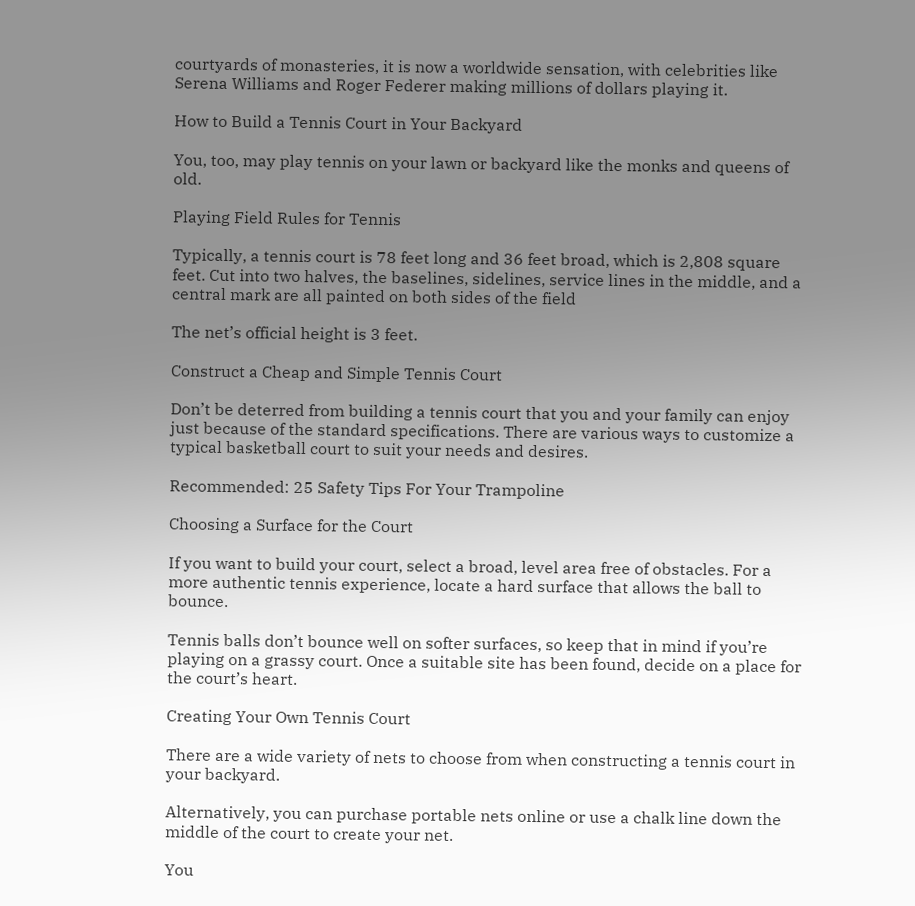courtyards of monasteries, it is now a worldwide sensation, with celebrities like Serena Williams and Roger Federer making millions of dollars playing it.

How to Build a Tennis Court in Your Backyard

You, too, may play tennis on your lawn or backyard like the monks and queens of old.

Playing Field Rules for Tennis

Typically, a tennis court is 78 feet long and 36 feet broad, which is 2,808 square feet. Cut into two halves, the baselines, sidelines, service lines in the middle, and a central mark are all painted on both sides of the field

The net’s official height is 3 feet.

Construct a Cheap and Simple Tennis Court

Don’t be deterred from building a tennis court that you and your family can enjoy just because of the standard specifications. There are various ways to customize a typical basketball court to suit your needs and desires.

Recommended: 25 Safety Tips For Your Trampoline

Choosing a Surface for the Court

If you want to build your court, select a broad, level area free of obstacles. For a more authentic tennis experience, locate a hard surface that allows the ball to bounce.

Tennis balls don’t bounce well on softer surfaces, so keep that in mind if you’re playing on a grassy court. Once a suitable site has been found, decide on a place for the court’s heart.

Creating Your Own Tennis Court

There are a wide variety of nets to choose from when constructing a tennis court in your backyard.

Alternatively, you can purchase portable nets online or use a chalk line down the middle of the court to create your net.

You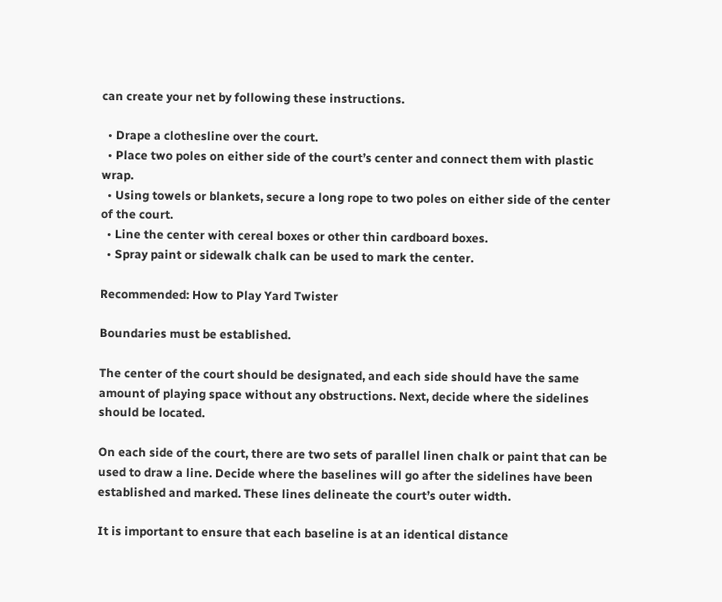can create your net by following these instructions.

  • Drape a clothesline over the court.
  • Place two poles on either side of the court’s center and connect them with plastic wrap.
  • Using towels or blankets, secure a long rope to two poles on either side of the center of the court.
  • Line the center with cereal boxes or other thin cardboard boxes.
  • Spray paint or sidewalk chalk can be used to mark the center.

Recommended: How to Play Yard Twister

Boundaries must be established.

The center of the court should be designated, and each side should have the same amount of playing space without any obstructions. Next, decide where the sidelines should be located.

On each side of the court, there are two sets of parallel linen chalk or paint that can be used to draw a line. Decide where the baselines will go after the sidelines have been established and marked. These lines delineate the court’s outer width.

It is important to ensure that each baseline is at an identical distance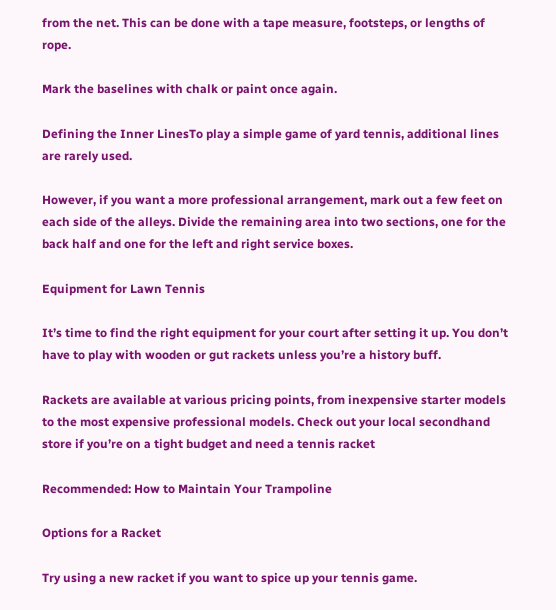from the net. This can be done with a tape measure, footsteps, or lengths of rope.

Mark the baselines with chalk or paint once again.

Defining the Inner LinesTo play a simple game of yard tennis, additional lines are rarely used.

However, if you want a more professional arrangement, mark out a few feet on each side of the alleys. Divide the remaining area into two sections, one for the back half and one for the left and right service boxes.

Equipment for Lawn Tennis

It’s time to find the right equipment for your court after setting it up. You don’t have to play with wooden or gut rackets unless you’re a history buff.

Rackets are available at various pricing points, from inexpensive starter models to the most expensive professional models. Check out your local secondhand store if you’re on a tight budget and need a tennis racket

Recommended: How to Maintain Your Trampoline

Options for a Racket

Try using a new racket if you want to spice up your tennis game.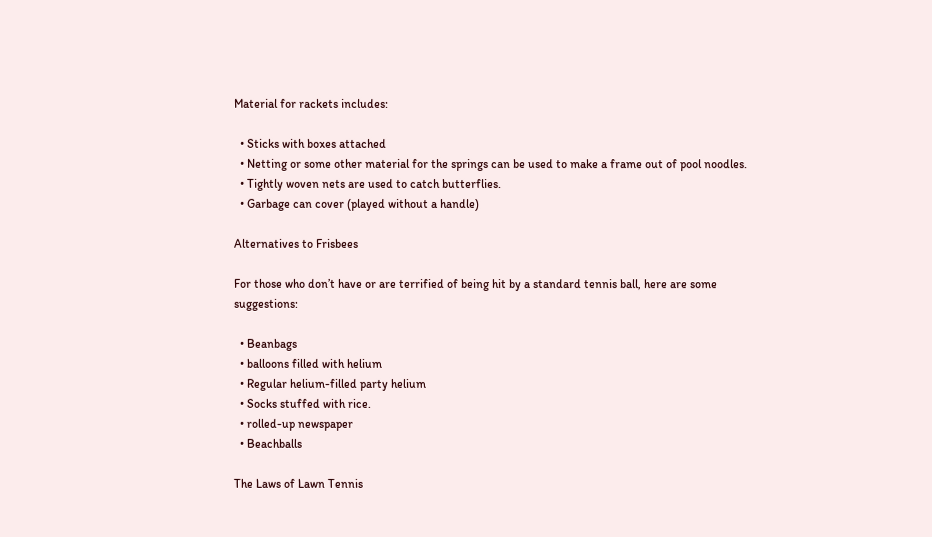Material for rackets includes:

  • Sticks with boxes attached
  • Netting or some other material for the springs can be used to make a frame out of pool noodles.
  • Tightly woven nets are used to catch butterflies.
  • Garbage can cover (played without a handle)

Alternatives to Frisbees

For those who don’t have or are terrified of being hit by a standard tennis ball, here are some suggestions:

  • Beanbags
  • balloons filled with helium
  • Regular helium-filled party helium
  • Socks stuffed with rice.
  • rolled-up newspaper
  • Beachballs

The Laws of Lawn Tennis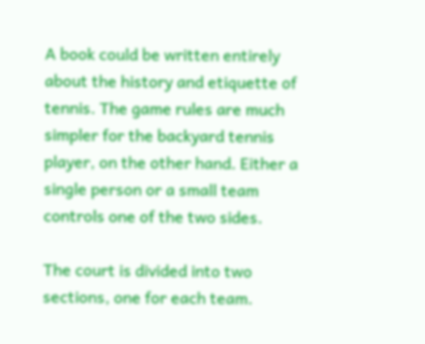A book could be written entirely about the history and etiquette of tennis. The game rules are much simpler for the backyard tennis player, on the other hand. Either a single person or a small team controls one of the two sides.

The court is divided into two sections, one for each team.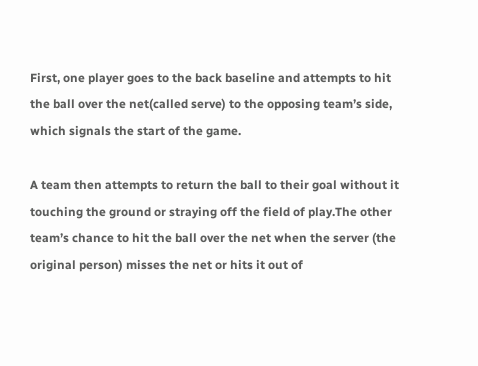First, one player goes to the back baseline and attempts to hit the ball over the net(called serve) to the opposing team’s side, which signals the start of the game.

A team then attempts to return the ball to their goal without it touching the ground or straying off the field of play.The other team’s chance to hit the ball over the net when the server (the original person) misses the net or hits it out of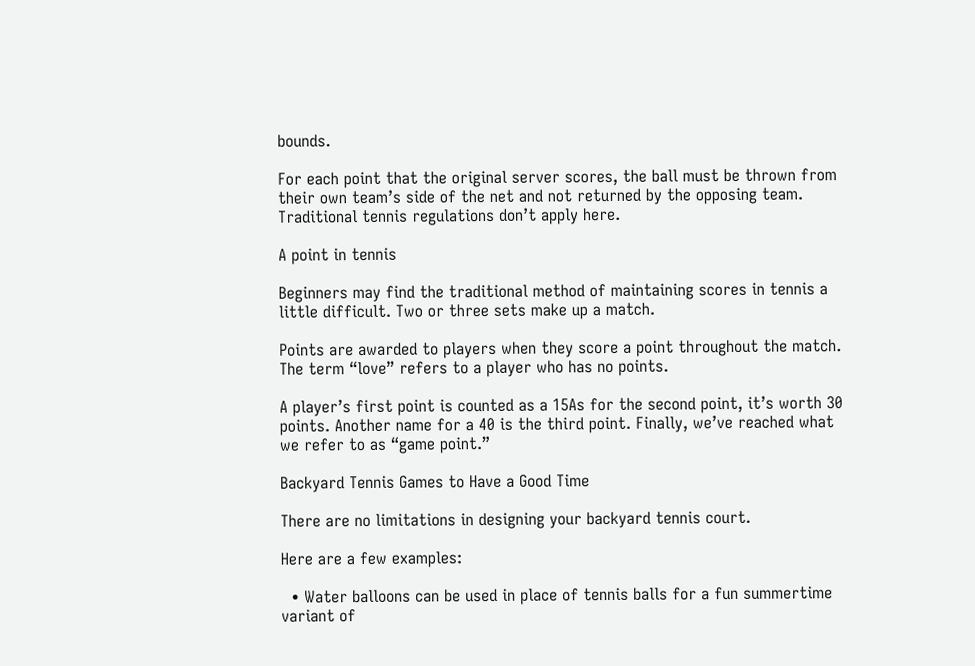bounds.

For each point that the original server scores, the ball must be thrown from their own team’s side of the net and not returned by the opposing team. Traditional tennis regulations don’t apply here.

A point in tennis

Beginners may find the traditional method of maintaining scores in tennis a little difficult. Two or three sets make up a match.

Points are awarded to players when they score a point throughout the match. The term “love” refers to a player who has no points.

A player’s first point is counted as a 15As for the second point, it’s worth 30 points. Another name for a 40 is the third point. Finally, we’ve reached what we refer to as “game point.”

Backyard Tennis Games to Have a Good Time

There are no limitations in designing your backyard tennis court.

Here are a few examples:

  • Water balloons can be used in place of tennis balls for a fun summertime variant of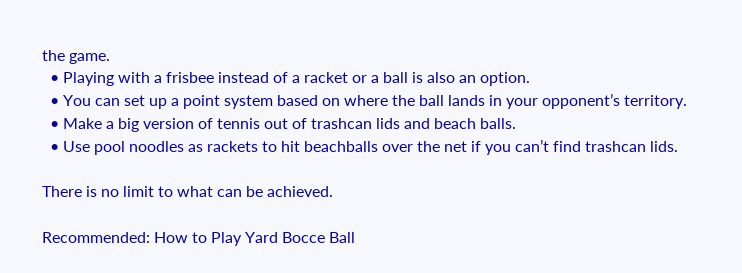the game.
  • Playing with a frisbee instead of a racket or a ball is also an option.
  • You can set up a point system based on where the ball lands in your opponent’s territory.
  • Make a big version of tennis out of trashcan lids and beach balls.
  • Use pool noodles as rackets to hit beachballs over the net if you can’t find trashcan lids.

There is no limit to what can be achieved.

Recommended: How to Play Yard Bocce Ball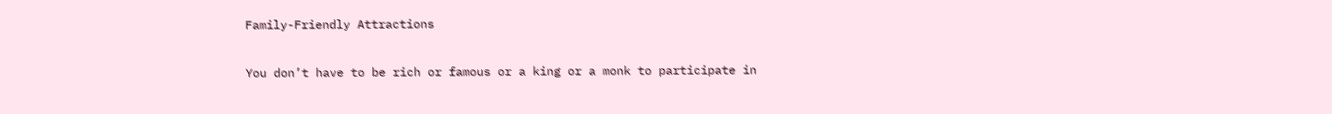Family-Friendly Attractions

You don’t have to be rich or famous or a king or a monk to participate in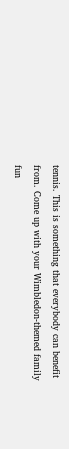tennis. This is something that everybody can benefit from. Come up with your Wimbledon-themed family fun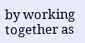by working together as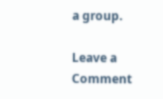a group.

Leave a Comment